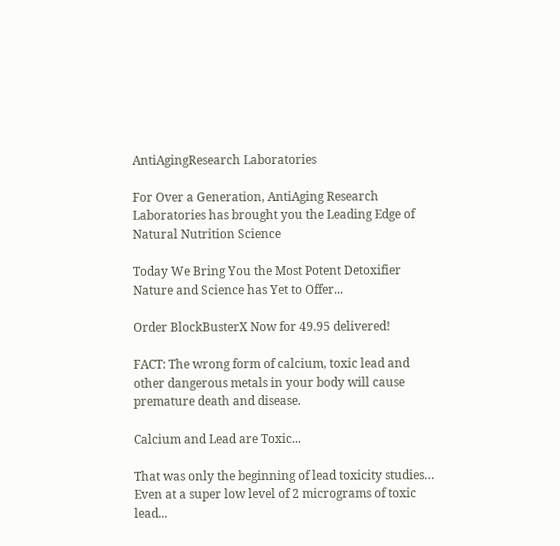AntiAgingResearch Laboratories

For Over a Generation, AntiAging Research Laboratories has brought you the Leading Edge of Natural Nutrition Science

Today We Bring You the Most Potent Detoxifier Nature and Science has Yet to Offer...

Order BlockBusterX Now for 49.95 delivered!

FACT: The wrong form of calcium, toxic lead and other dangerous metals in your body will cause premature death and disease.

Calcium and Lead are Toxic...

That was only the beginning of lead toxicity studies… Even at a super low level of 2 micrograms of toxic lead...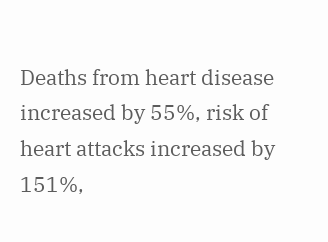Deaths from heart disease increased by 55%, risk of heart attacks increased by 151%,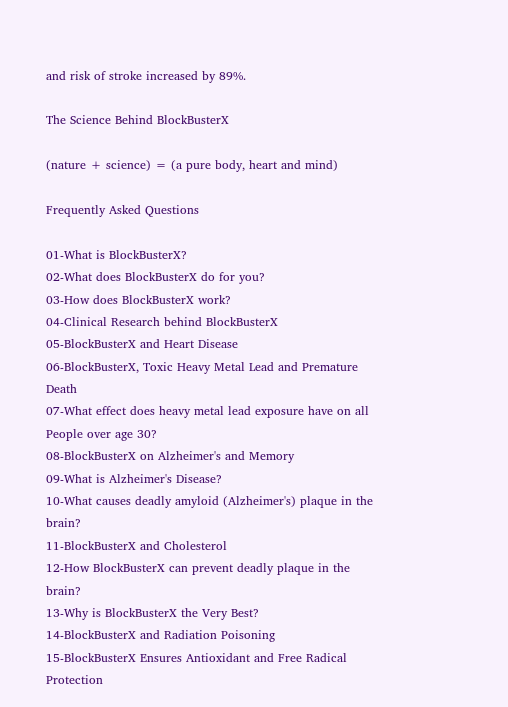and risk of stroke increased by 89%.

The Science Behind BlockBusterX

(nature + science) = (a pure body, heart and mind)

Frequently Asked Questions

01-What is BlockBusterX?
02-What does BlockBusterX do for you?
03-How does BlockBusterX work?
04-Clinical Research behind BlockBusterX
05-BlockBusterX and Heart Disease
06-BlockBusterX, Toxic Heavy Metal Lead and Premature Death
07-What effect does heavy metal lead exposure have on all People over age 30?
08-BlockBusterX on Alzheimer's and Memory
09-What is Alzheimer's Disease?
10-What causes deadly amyloid (Alzheimer's) plaque in the brain?
11-BlockBusterX and Cholesterol
12-How BlockBusterX can prevent deadly plaque in the brain?
13-Why is BlockBusterX the Very Best?
14-BlockBusterX and Radiation Poisoning
15-BlockBusterX Ensures Antioxidant and Free Radical Protection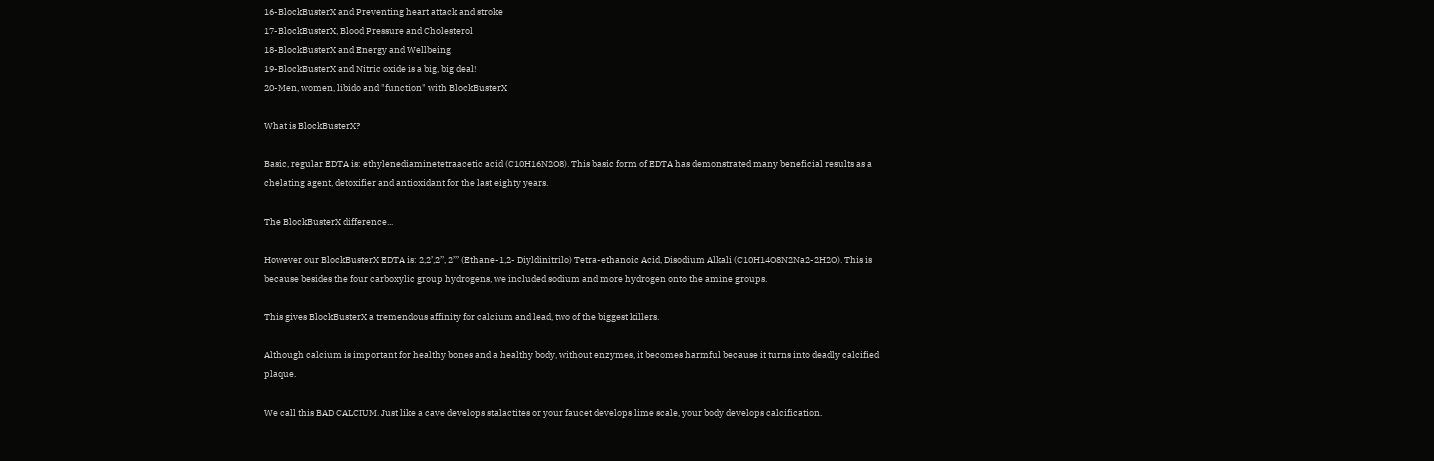16-BlockBusterX and Preventing heart attack and stroke
17-BlockBusterX, Blood Pressure and Cholesterol
18-BlockBusterX and Energy and Wellbeing
19-BlockBusterX and Nitric oxide is a big, big deal!
20-Men, women, libido and "function" with BlockBusterX

What is BlockBusterX?

Basic, regular EDTA is: ethylenediaminetetraacetic acid (C10H16N2O8). This basic form of EDTA has demonstrated many beneficial results as a chelating agent, detoxifier and antioxidant for the last eighty years.

The BlockBusterX difference...

However our BlockBusterX EDTA is: 2,2’,2’’, 2’’’ (Ethane-1,2- Diyldinitrilo) Tetra-ethanoic Acid, Disodium Alkali (C10H14O8N2Na2-2H2O). This is because besides the four carboxylic group hydrogens, we included sodium and more hydrogen onto the amine groups.

This gives BlockBusterX a tremendous affinity for calcium and lead, two of the biggest killers.

Although calcium is important for healthy bones and a healthy body, without enzymes, it becomes harmful because it turns into deadly calcified plaque.

We call this BAD CALCIUM. Just like a cave develops stalactites or your faucet develops lime scale, your body develops calcification.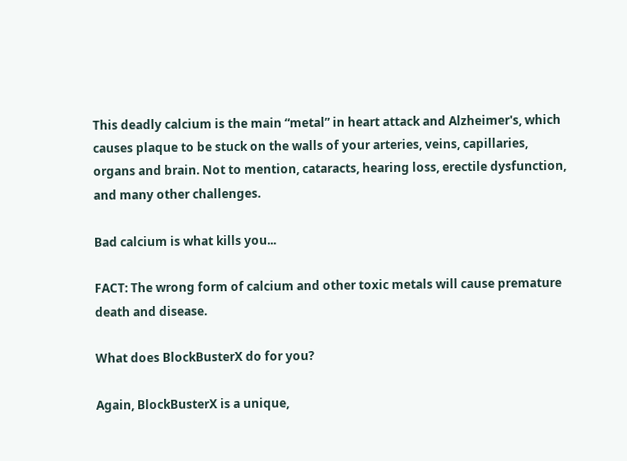This deadly calcium is the main “metal” in heart attack and Alzheimer's, which causes plaque to be stuck on the walls of your arteries, veins, capillaries, organs and brain. Not to mention, cataracts, hearing loss, erectile dysfunction, and many other challenges.

Bad calcium is what kills you...

FACT: The wrong form of calcium and other toxic metals will cause premature death and disease.

What does BlockBusterX do for you?

Again, BlockBusterX is a unique,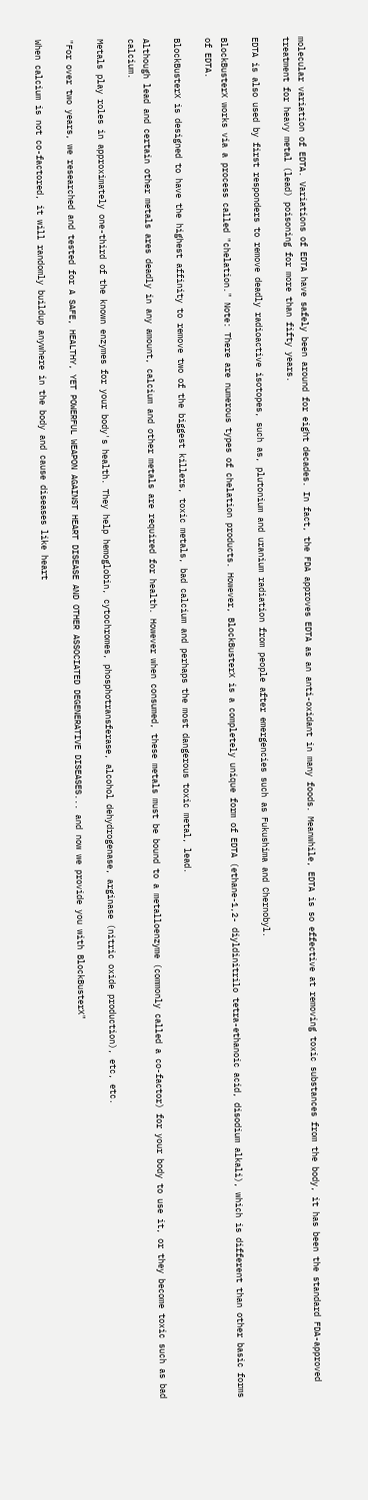molecular variation of EDTA. Variations of EDTA have safely been around for eight decades. In fact, the FDA approves EDTA as an anti-oxidant in many foods. Meanwhile, EDTA is so effective at removing toxic substances from the body, it has been the standard FDA-approved treatment for heavy metal (lead) poisoning for more than fifty years.

EDTA is also used by first responders to remove deadly radioactive isotopes, such as, plutonium and uranium radiation from people after emergencies such as Fukushima and Chernobyl.

BlockBusterX works via a process called "chelation." Note: There are numerous types of chelation products. However, BlockBusterX is a completely unique form of EDTA (ethane-1,2- diyldinitrilo tetra-ethanoic acid, disodium alkali), which is different than other basic forms of EDTA.

BlockBusterX is designed to have the highest affinity to remove two of the biggest killers, toxic metals, bad calcium and perhaps the most dangerous toxic metal, lead.

Although lead and certain other metals ares deadly in any amount, calcium and other metals are required for health. However when consumed, these metals must be bound to a metalloenzyme (commonly called a co-factor) for your body to use it, or they become toxic such as bad calcium.

Metals play roles in approximately one-third of the known enzymes for your body's health. They help hemoglobin, cytochromes, phosphotransferase, alcohol dehydrogenase, arginase (nitric oxide production), etc, etc.

"For over two years, we researched and tested for A SAFE, HEALTHY, YET POWERFUL WEAPON AGAINST HEART DISEASE AND OTHER ASSOCIATED DEGENERATIVE DISEASES... and now we provide you with BlockBusterX"

When calcium is not co-factored, it will randomly buildup anywhere in the body and cause diseases like heart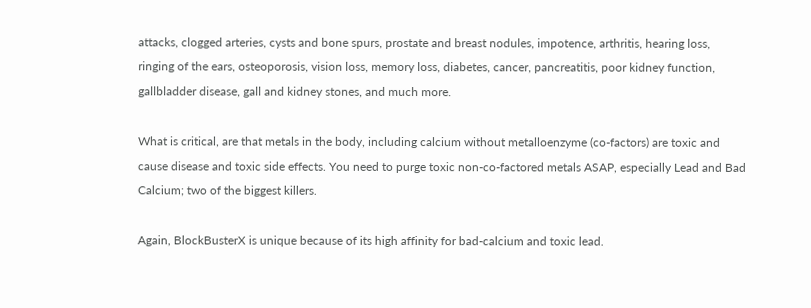attacks, clogged arteries, cysts and bone spurs, prostate and breast nodules, impotence, arthritis, hearing loss, ringing of the ears, osteoporosis, vision loss, memory loss, diabetes, cancer, pancreatitis, poor kidney function, gallbladder disease, gall and kidney stones, and much more.

What is critical, are that metals in the body, including calcium without metalloenzyme (co-factors) are toxic and cause disease and toxic side effects. You need to purge toxic non-co-factored metals ASAP, especially Lead and Bad Calcium; two of the biggest killers.

Again, BlockBusterX is unique because of its high affinity for bad-calcium and toxic lead.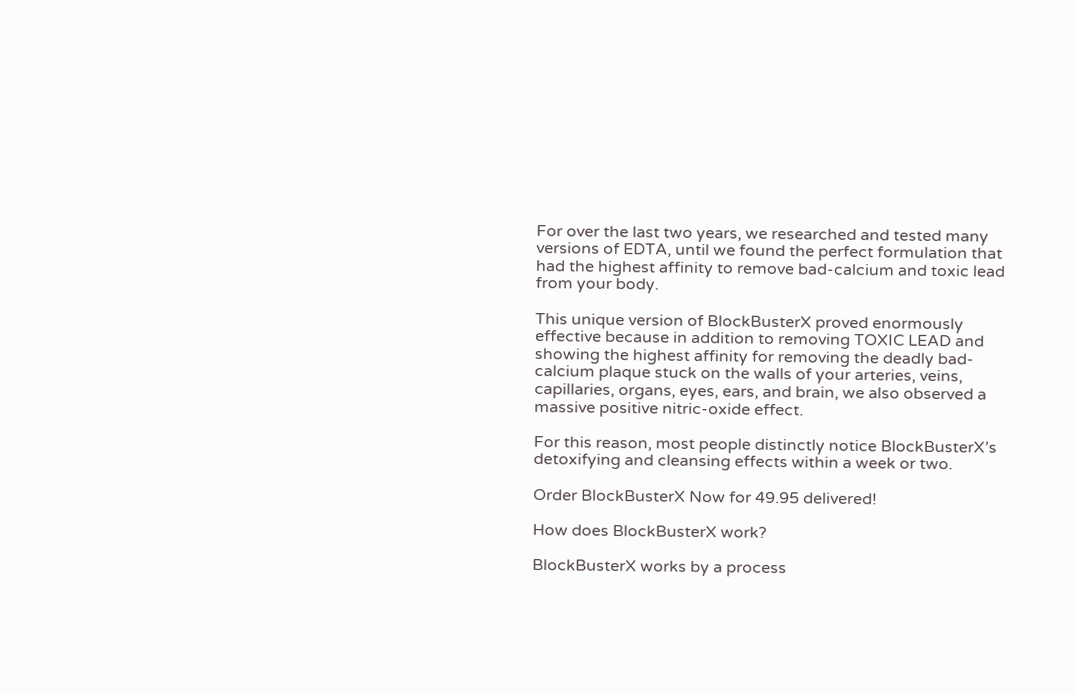For over the last two years, we researched and tested many versions of EDTA, until we found the perfect formulation that had the highest affinity to remove bad-calcium and toxic lead from your body.

This unique version of BlockBusterX proved enormously effective because in addition to removing TOXIC LEAD and showing the highest affinity for removing the deadly bad-calcium plaque stuck on the walls of your arteries, veins, capillaries, organs, eyes, ears, and brain, we also observed a massive positive nitric-oxide effect.

For this reason, most people distinctly notice BlockBusterX’s detoxifying and cleansing effects within a week or two.

Order BlockBusterX Now for 49.95 delivered!

How does BlockBusterX work?

BlockBusterX works by a process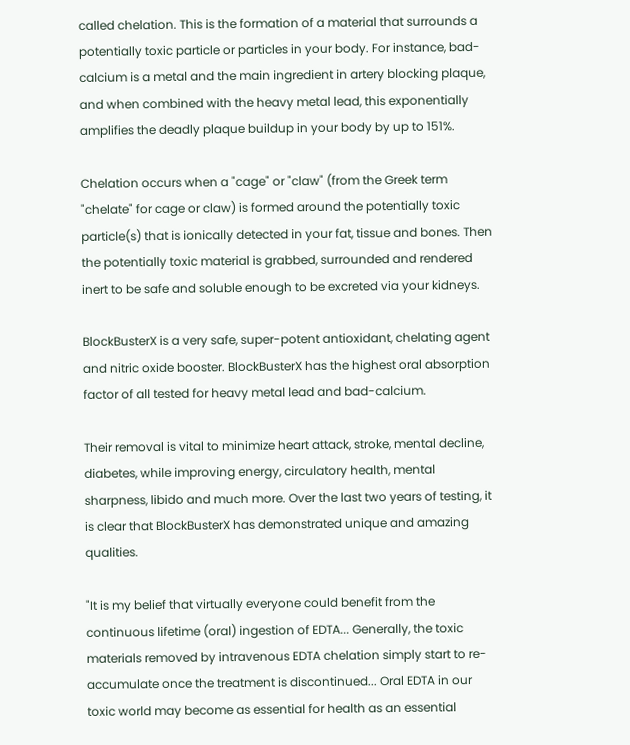called chelation. This is the formation of a material that surrounds a potentially toxic particle or particles in your body. For instance, bad-calcium is a metal and the main ingredient in artery blocking plaque, and when combined with the heavy metal lead, this exponentially amplifies the deadly plaque buildup in your body by up to 151%.

Chelation occurs when a "cage" or "claw" (from the Greek term "chelate" for cage or claw) is formed around the potentially toxic particle(s) that is ionically detected in your fat, tissue and bones. Then the potentially toxic material is grabbed, surrounded and rendered inert to be safe and soluble enough to be excreted via your kidneys.

BlockBusterX is a very safe, super-potent antioxidant, chelating agent and nitric oxide booster. BlockBusterX has the highest oral absorption factor of all tested for heavy metal lead and bad-calcium.

Their removal is vital to minimize heart attack, stroke, mental decline, diabetes, while improving energy, circulatory health, mental sharpness, libido and much more. Over the last two years of testing, it is clear that BlockBusterX has demonstrated unique and amazing qualities.

"It is my belief that virtually everyone could benefit from the continuous lifetime (oral) ingestion of EDTA... Generally, the toxic materials removed by intravenous EDTA chelation simply start to re-accumulate once the treatment is discontinued... Oral EDTA in our toxic world may become as essential for health as an essential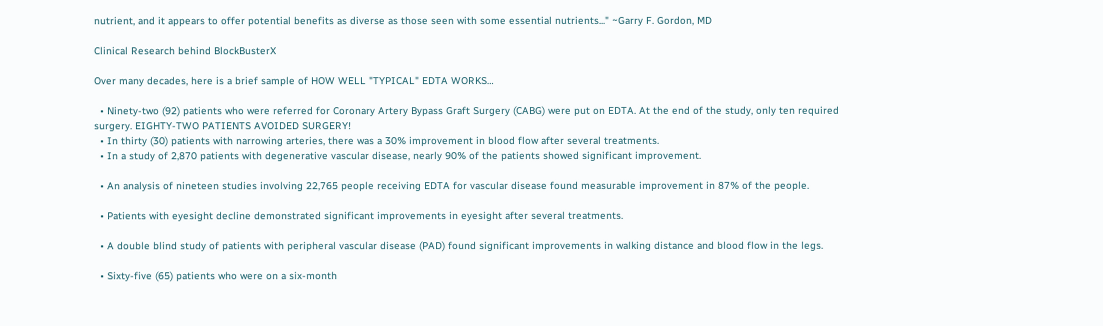nutrient, and it appears to offer potential benefits as diverse as those seen with some essential nutrients..." ~Garry F. Gordon, MD

Clinical Research behind BlockBusterX

Over many decades, here is a brief sample of HOW WELL "TYPICAL" EDTA WORKS…

  • Ninety-two (92) patients who were referred for Coronary Artery Bypass Graft Surgery (CABG) were put on EDTA. At the end of the study, only ten required surgery. EIGHTY-TWO PATIENTS AVOIDED SURGERY!
  • In thirty (30) patients with narrowing arteries, there was a 30% improvement in blood flow after several treatments.
  • In a study of 2,870 patients with degenerative vascular disease, nearly 90% of the patients showed significant improvement.

  • An analysis of nineteen studies involving 22,765 people receiving EDTA for vascular disease found measurable improvement in 87% of the people.

  • Patients with eyesight decline demonstrated significant improvements in eyesight after several treatments.

  • A double blind study of patients with peripheral vascular disease (PAD) found significant improvements in walking distance and blood flow in the legs.

  • Sixty-five (65) patients who were on a six-month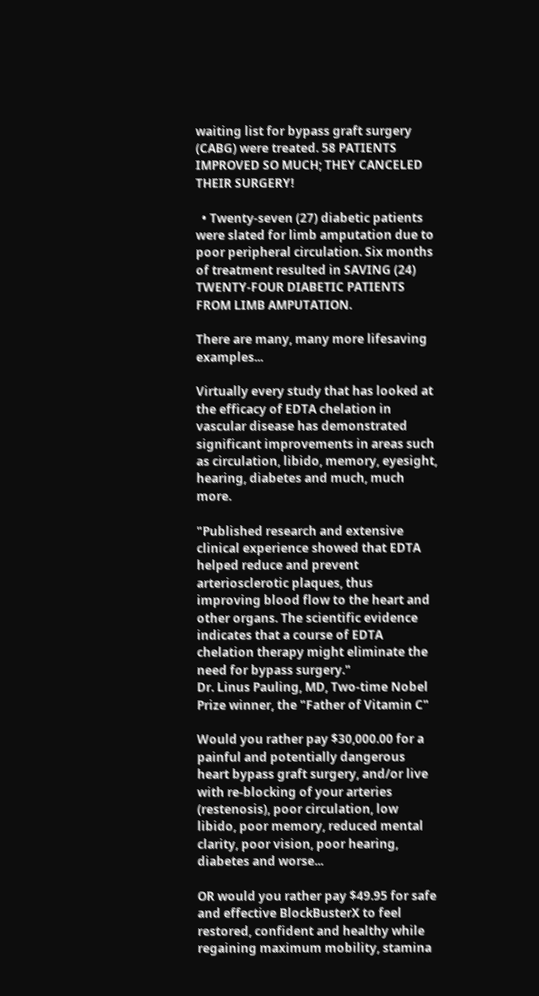waiting list for bypass graft surgery (CABG) were treated. 58 PATIENTS IMPROVED SO MUCH; THEY CANCELED THEIR SURGERY!

  • Twenty-seven (27) diabetic patients were slated for limb amputation due to poor peripheral circulation. Six months of treatment resulted in SAVING (24) TWENTY-FOUR DIABETIC PATIENTS FROM LIMB AMPUTATION.

There are many, many more lifesaving examples...

Virtually every study that has looked at the efficacy of EDTA chelation in vascular disease has demonstrated significant improvements in areas such as circulation, libido, memory, eyesight, hearing, diabetes and much, much more.

"Published research and extensive clinical experience showed that EDTA helped reduce and prevent arteriosclerotic plaques, thus improving blood flow to the heart and other organs. The scientific evidence indicates that a course of EDTA chelation therapy might eliminate the need for bypass surgery."
Dr. Linus Pauling, MD, Two-time Nobel Prize winner, the "Father of Vitamin C"

Would you rather pay $30,000.00 for a painful and potentially dangerous heart bypass graft surgery, and/or live with re-blocking of your arteries (restenosis), poor circulation, low libido, poor memory, reduced mental clarity, poor vision, poor hearing, diabetes and worse...

OR would you rather pay $49.95 for safe and effective BlockBusterX to feel restored, confident and healthy while regaining maximum mobility, stamina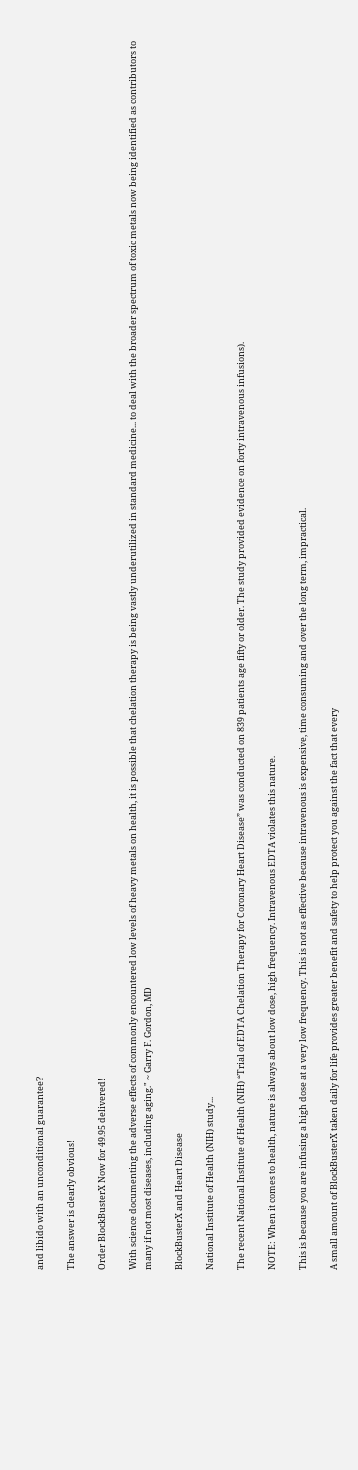and libido with an unconditional guarantee?

The answer is clearly obvious!

Order BlockBusterX Now for 49.95 delivered!

With science documenting the adverse effects of commonly encountered low levels of heavy metals on health, it is possible that chelation therapy is being vastly underutilized in standard medicine... to deal with the broader spectrum of toxic metals now being identified as contributors to many if not most diseases, including aging." ~ Garry F. Gordon, MD

BlockBusterX and Heart Disease

National Institute of Health (NIH) study...

The recent National Institute of Health (NIH) “Trial of EDTA Chelation Therapy for Coronary Heart Disease” was conducted on 839 patients age fifty or older. The study provided evidence on forty intravenous infusions).

NOTE: When it comes to health, nature is always about low dose, high frequency. Intravenous EDTA violates this nature.

This is because you are infusing a high dose at a very low frequency. This is not as effective because intravenous is expensive, time consuming and over the long term, impractical.

A small amount of BlockBusterX taken daily for life provides greater benefit and safety to help protect you against the fact that every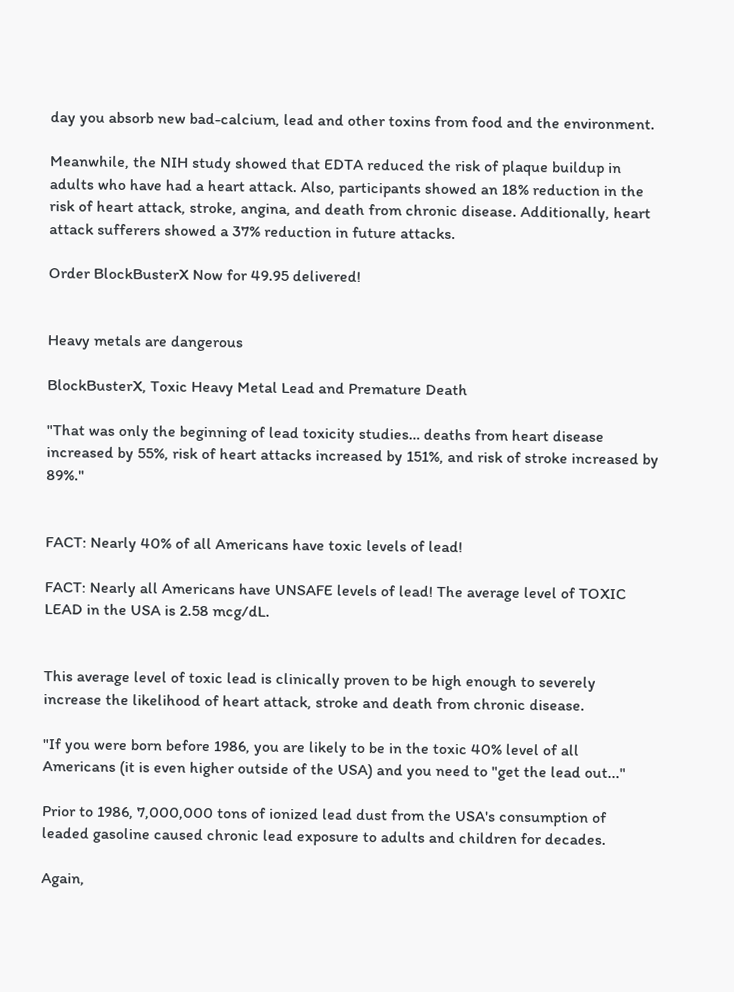day you absorb new bad-calcium, lead and other toxins from food and the environment.

Meanwhile, the NIH study showed that EDTA reduced the risk of plaque buildup in adults who have had a heart attack. Also, participants showed an 18% reduction in the risk of heart attack, stroke, angina, and death from chronic disease. Additionally, heart attack sufferers showed a 37% reduction in future attacks.

Order BlockBusterX Now for 49.95 delivered!


Heavy metals are dangerous

BlockBusterX, Toxic Heavy Metal Lead and Premature Death

"That was only the beginning of lead toxicity studies… deaths from heart disease increased by 55%, risk of heart attacks increased by 151%, and risk of stroke increased by 89%."


FACT: Nearly 40% of all Americans have toxic levels of lead!

FACT: Nearly all Americans have UNSAFE levels of lead! The average level of TOXIC LEAD in the USA is 2.58 mcg/dL.


This average level of toxic lead is clinically proven to be high enough to severely increase the likelihood of heart attack, stroke and death from chronic disease.

"If you were born before 1986, you are likely to be in the toxic 40% level of all Americans (it is even higher outside of the USA) and you need to "get the lead out..."

Prior to 1986, 7,000,000 tons of ionized lead dust from the USA's consumption of leaded gasoline caused chronic lead exposure to adults and children for decades.

Again,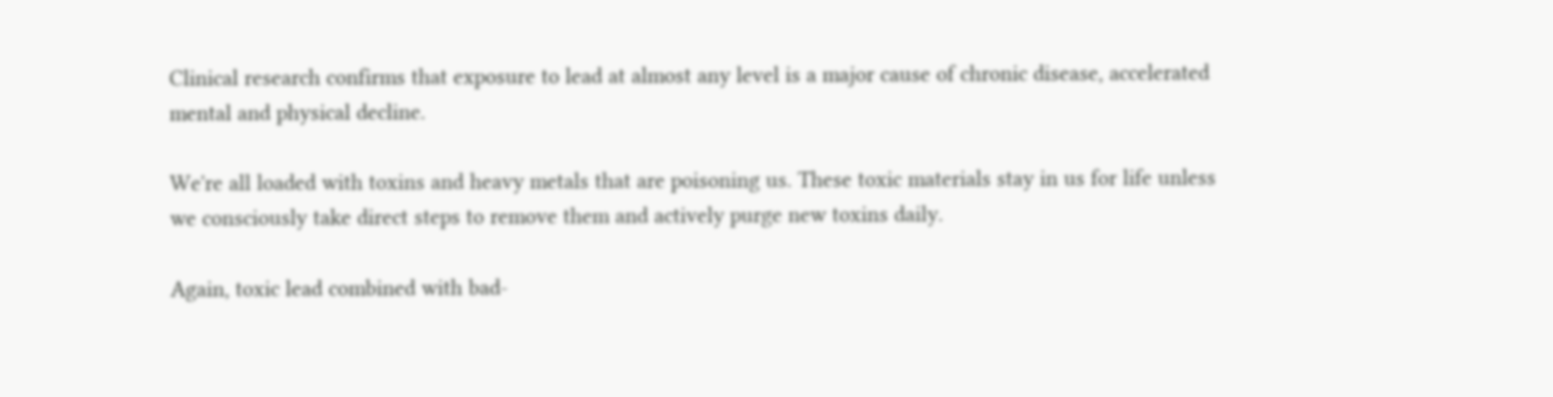Clinical research confirms that exposure to lead at almost any level is a major cause of chronic disease, accelerated mental and physical decline.

We're all loaded with toxins and heavy metals that are poisoning us. These toxic materials stay in us for life unless we consciously take direct steps to remove them and actively purge new toxins daily.

Again, toxic lead combined with bad-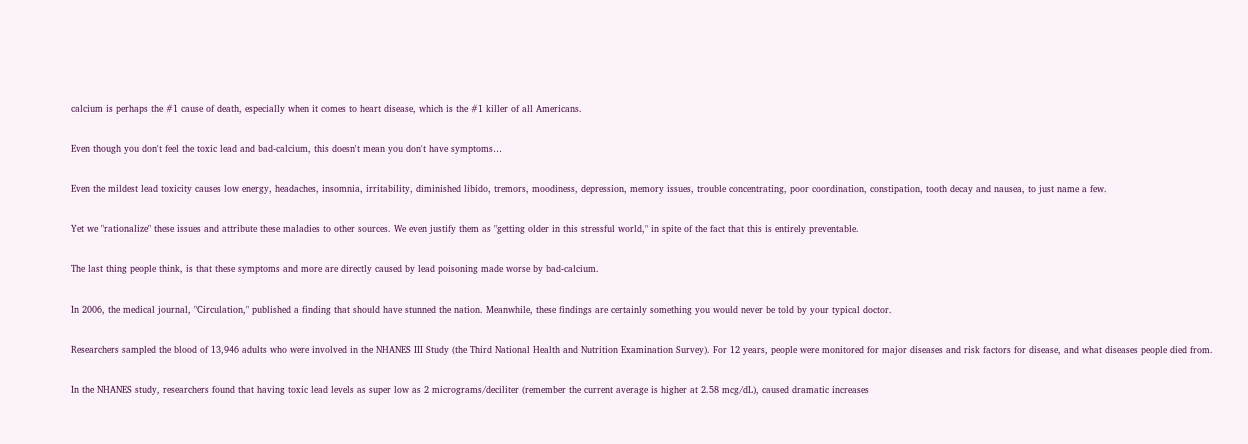calcium is perhaps the #1 cause of death, especially when it comes to heart disease, which is the #1 killer of all Americans.

Even though you don't feel the toxic lead and bad-calcium, this doesn't mean you don't have symptoms…

Even the mildest lead toxicity causes low energy, headaches, insomnia, irritability, diminished libido, tremors, moodiness, depression, memory issues, trouble concentrating, poor coordination, constipation, tooth decay and nausea, to just name a few.

Yet we "rationalize" these issues and attribute these maladies to other sources. We even justify them as "getting older in this stressful world," in spite of the fact that this is entirely preventable.

The last thing people think, is that these symptoms and more are directly caused by lead poisoning made worse by bad-calcium.

In 2006, the medical journal, "Circulation," published a finding that should have stunned the nation. Meanwhile, these findings are certainly something you would never be told by your typical doctor.

Researchers sampled the blood of 13,946 adults who were involved in the NHANES III Study (the Third National Health and Nutrition Examination Survey). For 12 years, people were monitored for major diseases and risk factors for disease, and what diseases people died from.

In the NHANES study, researchers found that having toxic lead levels as super low as 2 micrograms/deciliter (remember the current average is higher at 2.58 mcg/dL), caused dramatic increases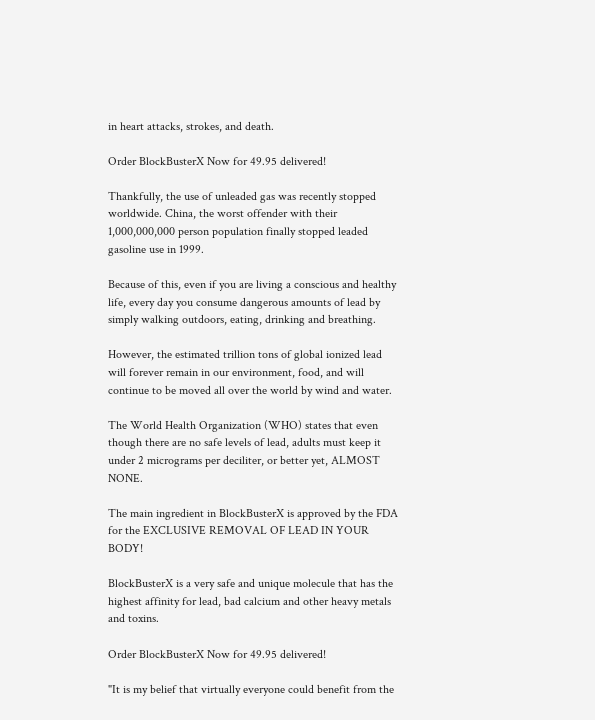in heart attacks, strokes, and death.

Order BlockBusterX Now for 49.95 delivered!

Thankfully, the use of unleaded gas was recently stopped worldwide. China, the worst offender with their 1,000,000,000 person population finally stopped leaded gasoline use in 1999.

Because of this, even if you are living a conscious and healthy life, every day you consume dangerous amounts of lead by simply walking outdoors, eating, drinking and breathing.

However, the estimated trillion tons of global ionized lead will forever remain in our environment, food, and will continue to be moved all over the world by wind and water.

The World Health Organization (WHO) states that even though there are no safe levels of lead, adults must keep it under 2 micrograms per deciliter, or better yet, ALMOST NONE.

The main ingredient in BlockBusterX is approved by the FDA for the EXCLUSIVE REMOVAL OF LEAD IN YOUR BODY!

BlockBusterX is a very safe and unique molecule that has the highest affinity for lead, bad calcium and other heavy metals and toxins.

Order BlockBusterX Now for 49.95 delivered!

"It is my belief that virtually everyone could benefit from the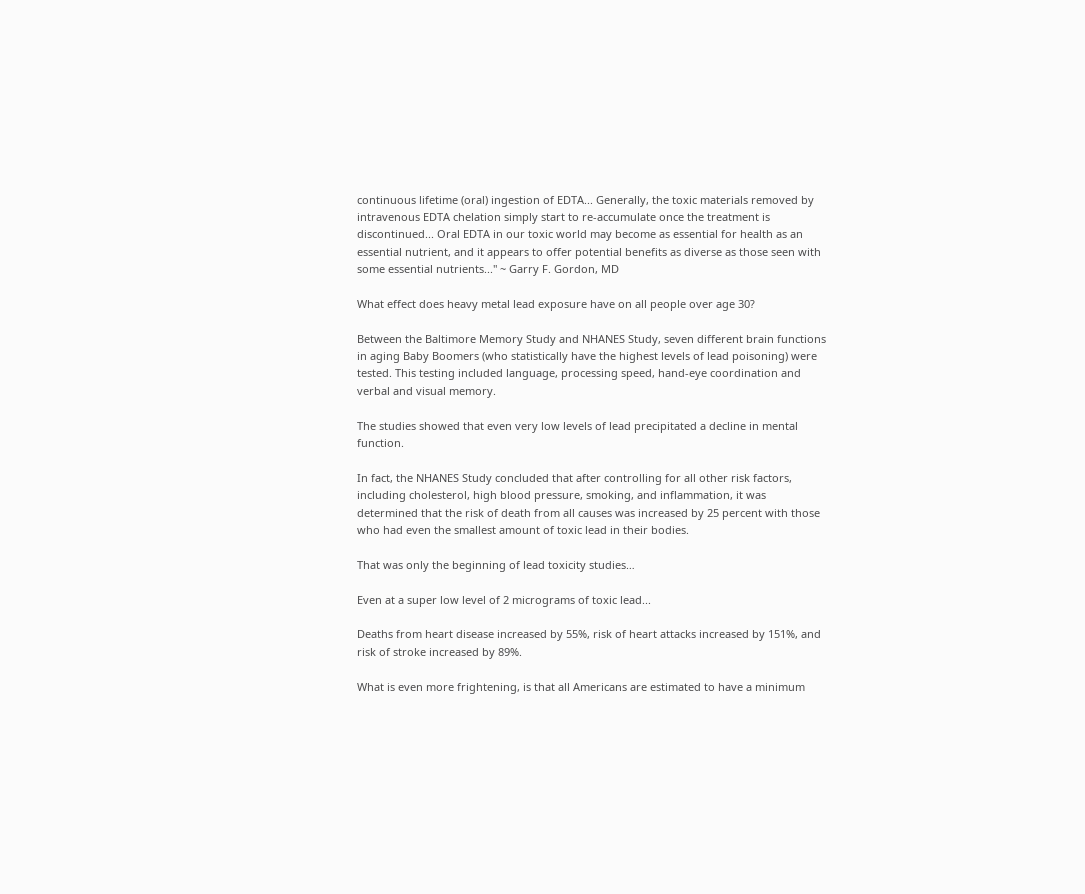continuous lifetime (oral) ingestion of EDTA... Generally, the toxic materials removed by intravenous EDTA chelation simply start to re-accumulate once the treatment is discontinued... Oral EDTA in our toxic world may become as essential for health as an essential nutrient, and it appears to offer potential benefits as diverse as those seen with some essential nutrients..." ~ Garry F. Gordon, MD

What effect does heavy metal lead exposure have on all people over age 30?

Between the Baltimore Memory Study and NHANES Study, seven different brain functions in aging Baby Boomers (who statistically have the highest levels of lead poisoning) were tested. This testing included language, processing speed, hand-eye coordination and verbal and visual memory.

The studies showed that even very low levels of lead precipitated a decline in mental function.

In fact, the NHANES Study concluded that after controlling for all other risk factors, including cholesterol, high blood pressure, smoking, and inflammation, it was determined that the risk of death from all causes was increased by 25 percent with those who had even the smallest amount of toxic lead in their bodies.

That was only the beginning of lead toxicity studies…

Even at a super low level of 2 micrograms of toxic lead...

Deaths from heart disease increased by 55%, risk of heart attacks increased by 151%, and risk of stroke increased by 89%.

What is even more frightening, is that all Americans are estimated to have a minimum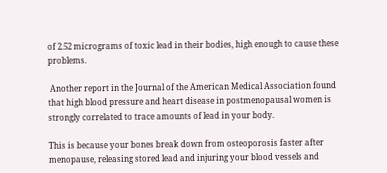of 2.52 micrograms of toxic lead in their bodies, high enough to cause these problems.

 Another report in the Journal of the American Medical Association found that high blood pressure and heart disease in postmenopausal women is strongly correlated to trace amounts of lead in your body.

This is because your bones break down from osteoporosis faster after menopause, releasing stored lead and injuring your blood vessels and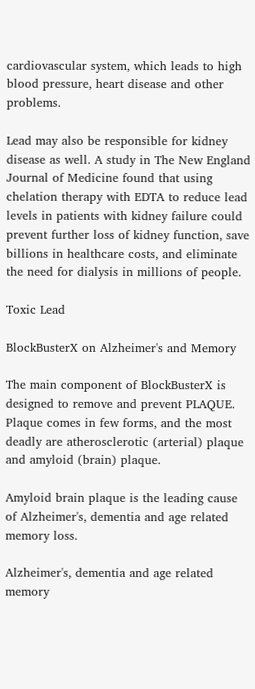cardiovascular system, which leads to high blood pressure, heart disease and other problems.

Lead may also be responsible for kidney disease as well. A study in The New England Journal of Medicine found that using chelation therapy with EDTA to reduce lead levels in patients with kidney failure could prevent further loss of kidney function, save billions in healthcare costs, and eliminate the need for dialysis in millions of people.

Toxic Lead

BlockBusterX on Alzheimer's and Memory

The main component of BlockBusterX is designed to remove and prevent PLAQUE. Plaque comes in few forms, and the most deadly are atherosclerotic (arterial) plaque and amyloid (brain) plaque.

Amyloid brain plaque is the leading cause of Alzheimer's, dementia and age related memory loss.

Alzheimer's, dementia and age related memory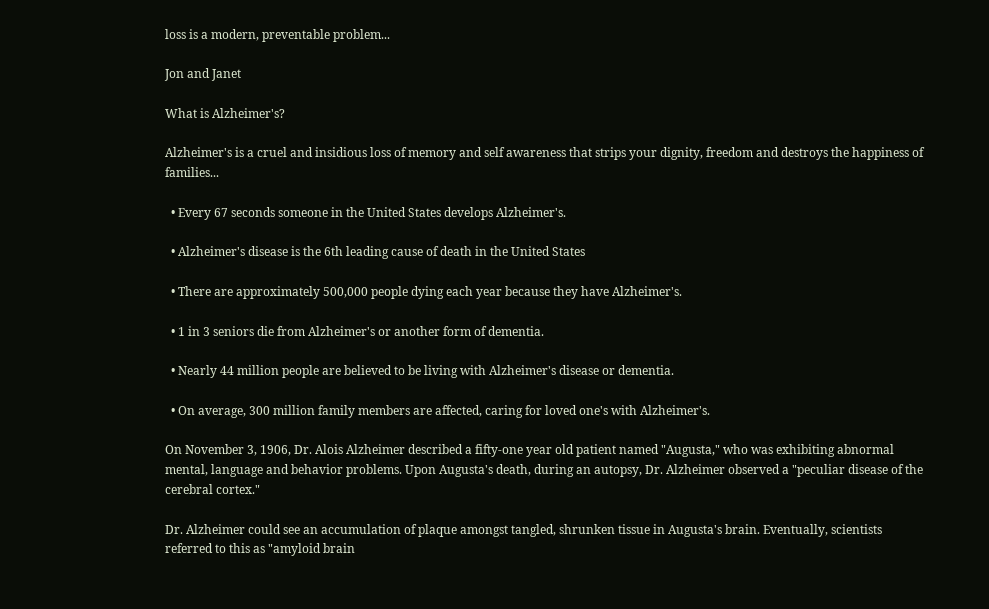loss is a modern, preventable problem...

Jon and Janet

What is Alzheimer's?

Alzheimer's is a cruel and insidious loss of memory and self awareness that strips your dignity, freedom and destroys the happiness of families...

  • Every 67 seconds someone in the United States develops Alzheimer's.

  • Alzheimer's disease is the 6th leading cause of death in the United States

  • There are approximately 500,000 people dying each year because they have Alzheimer's.

  • 1 in 3 seniors die from Alzheimer's or another form of dementia.

  • Nearly 44 million people are believed to be living with Alzheimer's disease or dementia.

  • On average, 300 million family members are affected, caring for loved one's with Alzheimer's.

On November 3, 1906, Dr. Alois Alzheimer described a fifty-one year old patient named "Augusta," who was exhibiting abnormal mental, language and behavior problems. Upon Augusta's death, during an autopsy, Dr. Alzheimer observed a "peculiar disease of the cerebral cortex."

Dr. Alzheimer could see an accumulation of plaque amongst tangled, shrunken tissue in Augusta's brain. Eventually, scientists referred to this as "amyloid brain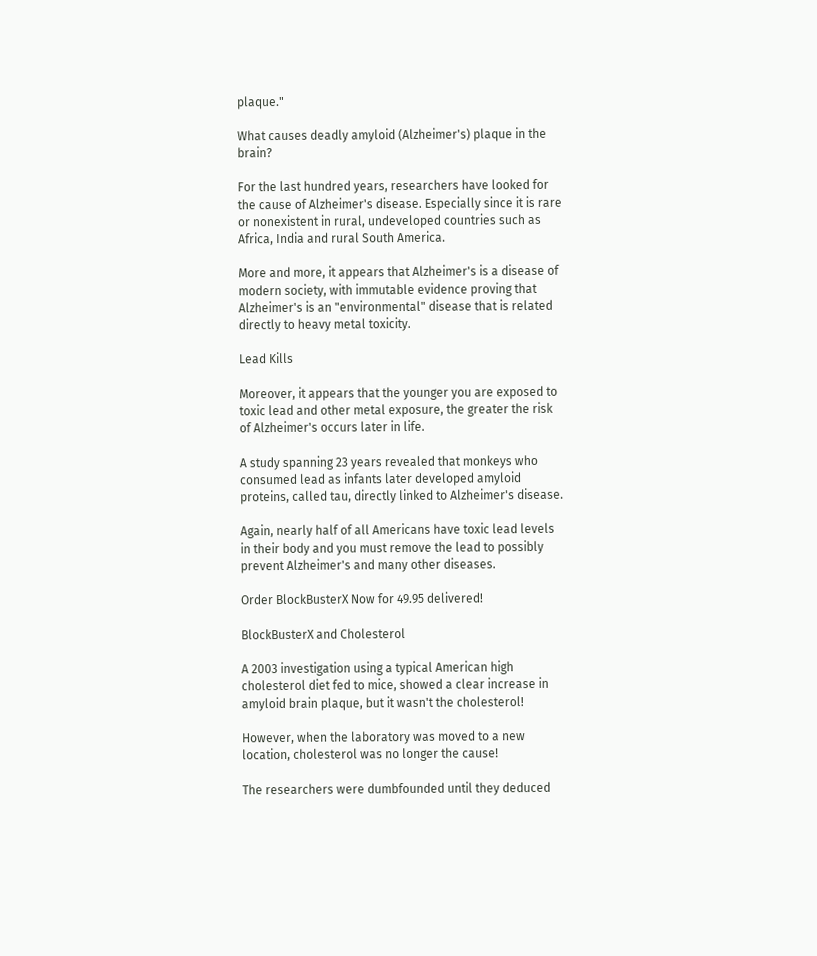plaque."

What causes deadly amyloid (Alzheimer's) plaque in the brain?

For the last hundred years, researchers have looked for the cause of Alzheimer's disease. Especially since it is rare or nonexistent in rural, undeveloped countries such as Africa, India and rural South America.

More and more, it appears that Alzheimer's is a disease of modern society, with immutable evidence proving that Alzheimer's is an "environmental" disease that is related directly to heavy metal toxicity.

Lead Kills

Moreover, it appears that the younger you are exposed to toxic lead and other metal exposure, the greater the risk of Alzheimer's occurs later in life.

A study spanning 23 years revealed that monkeys who consumed lead as infants later developed amyloid proteins, called tau, directly linked to Alzheimer's disease.

Again, nearly half of all Americans have toxic lead levels in their body and you must remove the lead to possibly prevent Alzheimer's and many other diseases.

Order BlockBusterX Now for 49.95 delivered!

BlockBusterX and Cholesterol

A 2003 investigation using a typical American high cholesterol diet fed to mice, showed a clear increase in amyloid brain plaque, but it wasn't the cholesterol!

However, when the laboratory was moved to a new location, cholesterol was no longer the cause!

The researchers were dumbfounded until they deduced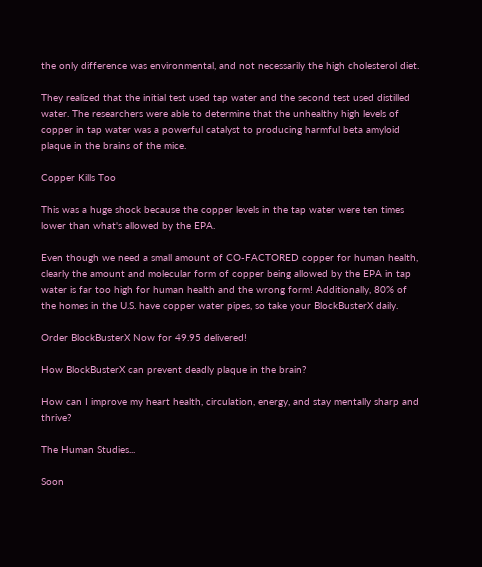the only difference was environmental, and not necessarily the high cholesterol diet.

They realized that the initial test used tap water and the second test used distilled water. The researchers were able to determine that the unhealthy high levels of copper in tap water was a powerful catalyst to producing harmful beta amyloid plaque in the brains of the mice.

Copper Kills Too

This was a huge shock because the copper levels in the tap water were ten times lower than what's allowed by the EPA.

Even though we need a small amount of CO-FACTORED copper for human health, clearly the amount and molecular form of copper being allowed by the EPA in tap water is far too high for human health and the wrong form! Additionally, 80% of the homes in the U.S. have copper water pipes, so take your BlockBusterX daily.

Order BlockBusterX Now for 49.95 delivered!

How BlockBusterX can prevent deadly plaque in the brain?

How can I improve my heart health, circulation, energy, and stay mentally sharp and thrive?

The Human Studies...

Soon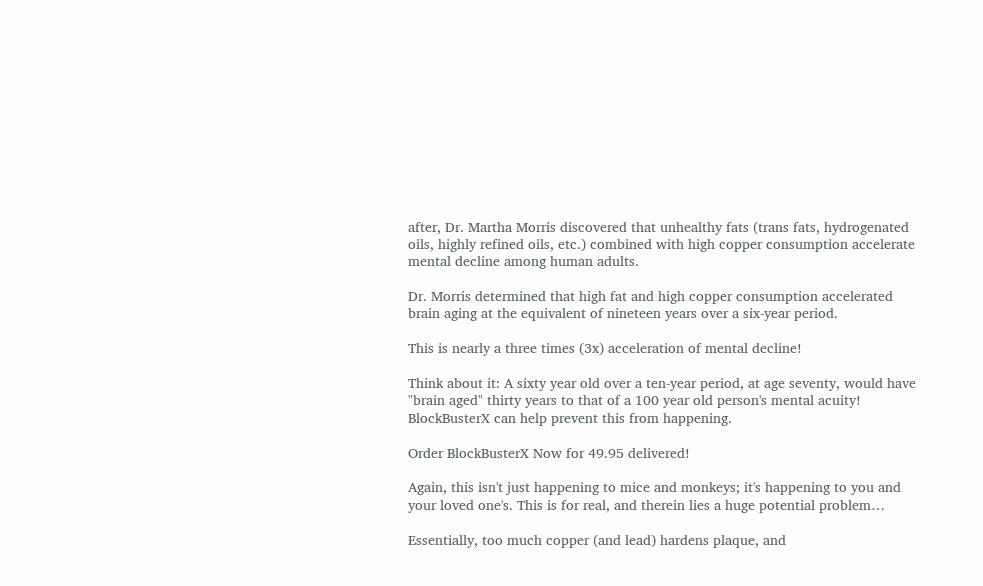after, Dr. Martha Morris discovered that unhealthy fats (trans fats, hydrogenated oils, highly refined oils, etc.) combined with high copper consumption accelerate mental decline among human adults.

Dr. Morris determined that high fat and high copper consumption accelerated brain aging at the equivalent of nineteen years over a six-year period.

This is nearly a three times (3x) acceleration of mental decline!

Think about it: A sixty year old over a ten-year period, at age seventy, would have "brain aged" thirty years to that of a 100 year old person's mental acuity! BlockBusterX can help prevent this from happening.

Order BlockBusterX Now for 49.95 delivered!

Again, this isn't just happening to mice and monkeys; it's happening to you and your loved one's. This is for real, and therein lies a huge potential problem…

Essentially, too much copper (and lead) hardens plaque, and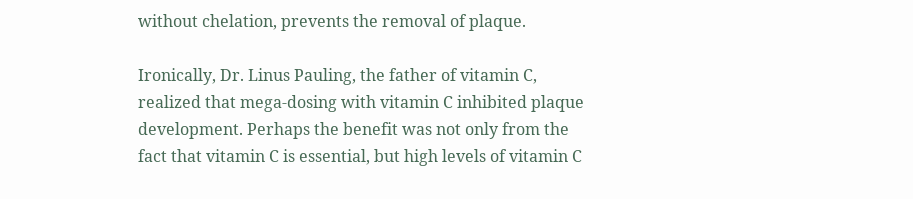without chelation, prevents the removal of plaque.

Ironically, Dr. Linus Pauling, the father of vitamin C, realized that mega-dosing with vitamin C inhibited plaque development. Perhaps the benefit was not only from the fact that vitamin C is essential, but high levels of vitamin C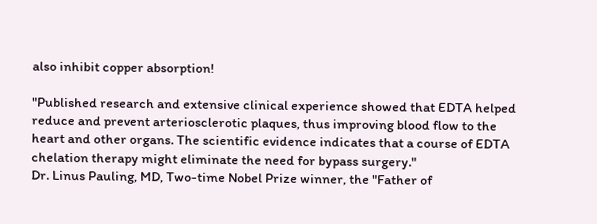also inhibit copper absorption!

"Published research and extensive clinical experience showed that EDTA helped reduce and prevent arteriosclerotic plaques, thus improving blood flow to the heart and other organs. The scientific evidence indicates that a course of EDTA chelation therapy might eliminate the need for bypass surgery."
Dr. Linus Pauling, MD, Two-time Nobel Prize winner, the "Father of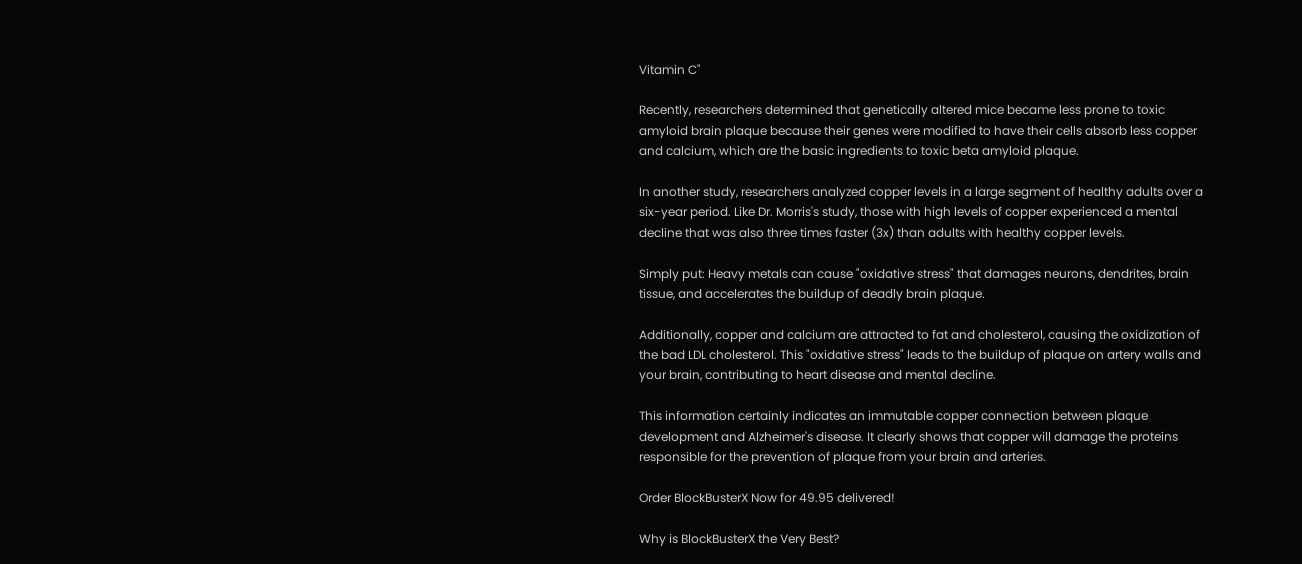Vitamin C"

Recently, researchers determined that genetically altered mice became less prone to toxic amyloid brain plaque because their genes were modified to have their cells absorb less copper and calcium, which are the basic ingredients to toxic beta amyloid plaque.

In another study, researchers analyzed copper levels in a large segment of healthy adults over a six-year period. Like Dr. Morris's study, those with high levels of copper experienced a mental decline that was also three times faster (3x) than adults with healthy copper levels.

Simply put: Heavy metals can cause "oxidative stress" that damages neurons, dendrites, brain tissue, and accelerates the buildup of deadly brain plaque.

Additionally, copper and calcium are attracted to fat and cholesterol, causing the oxidization of the bad LDL cholesterol. This "oxidative stress" leads to the buildup of plaque on artery walls and your brain, contributing to heart disease and mental decline.

This information certainly indicates an immutable copper connection between plaque development and Alzheimer's disease. It clearly shows that copper will damage the proteins responsible for the prevention of plaque from your brain and arteries.

Order BlockBusterX Now for 49.95 delivered!

Why is BlockBusterX the Very Best?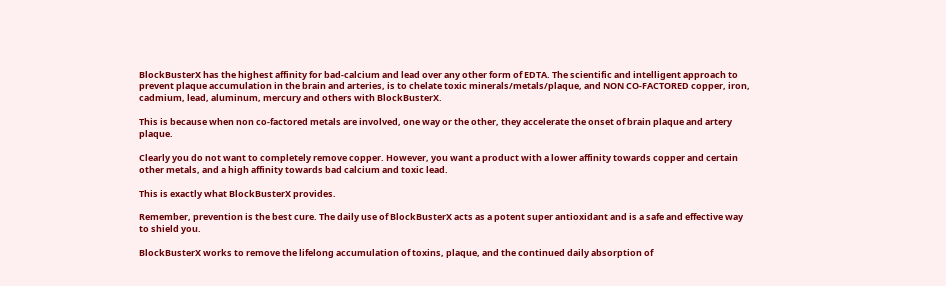BlockBusterX has the highest affinity for bad-calcium and lead over any other form of EDTA. The scientific and intelligent approach to prevent plaque accumulation in the brain and arteries, is to chelate toxic minerals/metals/plaque, and NON CO-FACTORED copper, iron, cadmium, lead, aluminum, mercury and others with BlockBusterX.

This is because when non co-factored metals are involved, one way or the other, they accelerate the onset of brain plaque and artery plaque.

Clearly you do not want to completely remove copper. However, you want a product with a lower affinity towards copper and certain other metals, and a high affinity towards bad calcium and toxic lead.

This is exactly what BlockBusterX provides.

Remember, prevention is the best cure. The daily use of BlockBusterX acts as a potent super antioxidant and is a safe and effective way to shield you.

BlockBusterX works to remove the lifelong accumulation of toxins, plaque, and the continued daily absorption of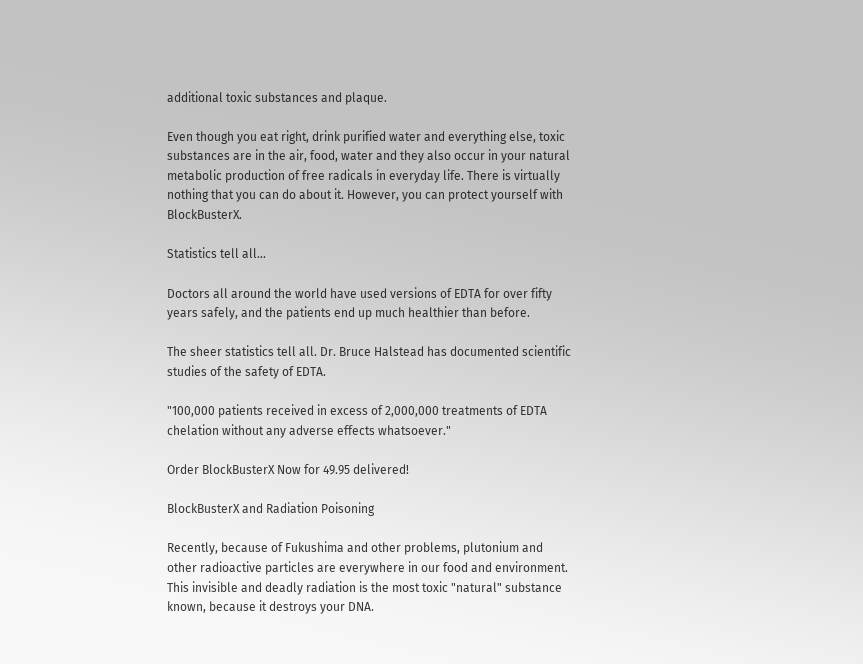additional toxic substances and plaque.

Even though you eat right, drink purified water and everything else, toxic substances are in the air, food, water and they also occur in your natural metabolic production of free radicals in everyday life. There is virtually nothing that you can do about it. However, you can protect yourself with BlockBusterX.

Statistics tell all...

Doctors all around the world have used versions of EDTA for over fifty years safely, and the patients end up much healthier than before.

The sheer statistics tell all. Dr. Bruce Halstead has documented scientific studies of the safety of EDTA.

"100,000 patients received in excess of 2,000,000 treatments of EDTA chelation without any adverse effects whatsoever."

Order BlockBusterX Now for 49.95 delivered!

BlockBusterX and Radiation Poisoning

Recently, because of Fukushima and other problems, plutonium and other radioactive particles are everywhere in our food and environment. This invisible and deadly radiation is the most toxic "natural" substance known, because it destroys your DNA.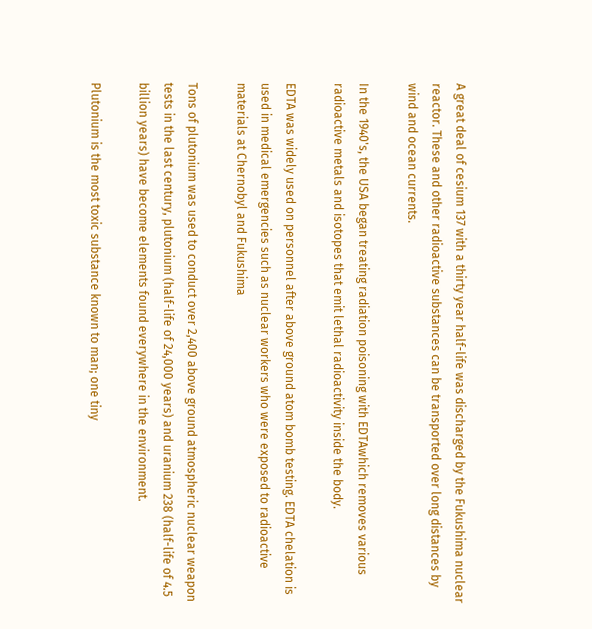A great deal of cesium 137 with a thirty year half-life was discharged by the Fukushima nuclear reactor. These and other radioactive substances can be transported over long distances by wind and ocean currents.

In the 1940's, the USA began treating radiation poisoning with EDTAwhich removes various radioactive metals and isotopes that emit lethal radioactivity inside the body.

EDTA was widely used on personnel after above ground atom bomb testing. EDTA chelation is used in medical emergencies such as nuclear workers who were exposed to radioactive materials at Chernobyl and Fukushima

Tons of plutonium was used to conduct over 2,400 above ground atmospheric nuclear weapon tests in the last century, plutonium (half-life of 24,000 years) and uranium 238 (half-life of 4.5 billion years) have become elements found everywhere in the environment.

Plutonium is the most toxic substance known to man; one tiny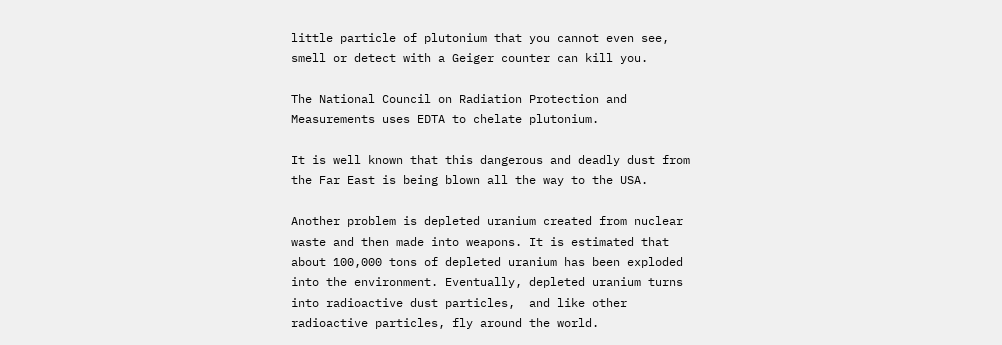little particle of plutonium that you cannot even see, smell or detect with a Geiger counter can kill you.

The National Council on Radiation Protection and Measurements uses EDTA to chelate plutonium.

It is well known that this dangerous and deadly dust from the Far East is being blown all the way to the USA.

Another problem is depleted uranium created from nuclear waste and then made into weapons. It is estimated that about 100,000 tons of depleted uranium has been exploded into the environment. Eventually, depleted uranium turns into radioactive dust particles,  and like other radioactive particles, fly around the world.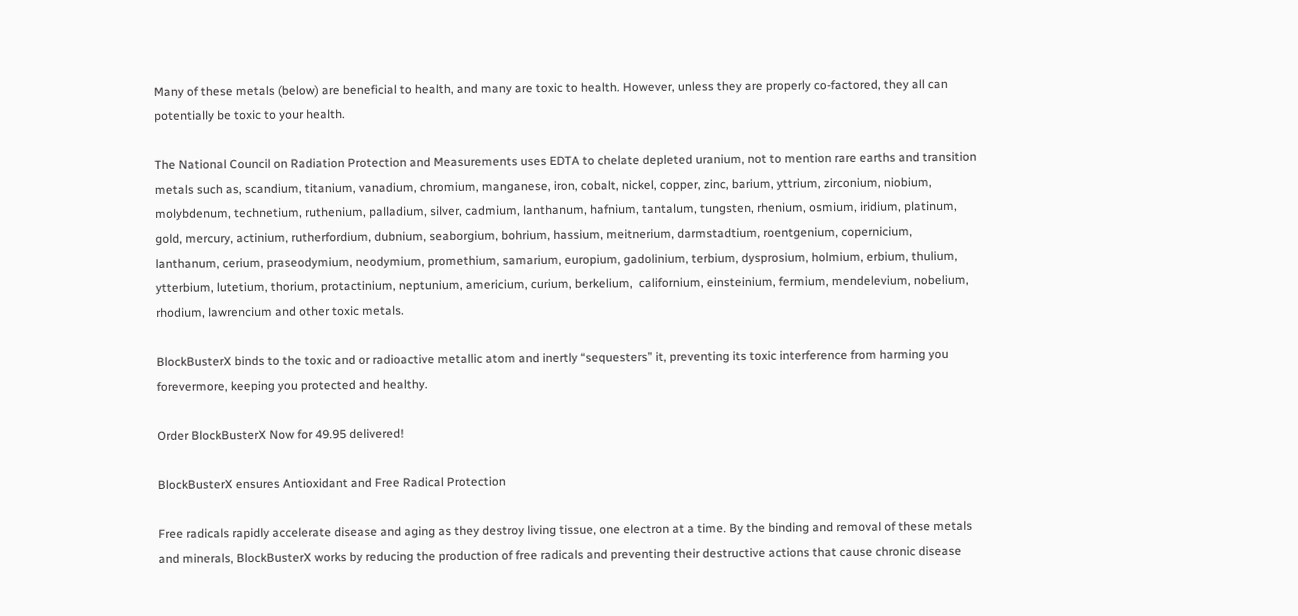Many of these metals (below) are beneficial to health, and many are toxic to health. However, unless they are properly co-factored, they all can potentially be toxic to your health.

The National Council on Radiation Protection and Measurements uses EDTA to chelate depleted uranium, not to mention rare earths and transition metals such as, scandium, titanium, vanadium, chromium, manganese, iron, cobalt, nickel, copper, zinc, barium, yttrium, zirconium, niobium, molybdenum, technetium, ruthenium, palladium, silver, cadmium, lanthanum, hafnium, tantalum, tungsten, rhenium, osmium, iridium, platinum, gold, mercury, actinium, rutherfordium, dubnium, seaborgium, bohrium, hassium, meitnerium, darmstadtium, roentgenium, copernicium, lanthanum, cerium, praseodymium, neodymium, promethium, samarium, europium, gadolinium, terbium, dysprosium, holmium, erbium, thulium, ytterbium, lutetium, thorium, protactinium, neptunium, americium, curium, berkelium,  californium, einsteinium, fermium, mendelevium, nobelium, rhodium, lawrencium and other toxic metals.

BlockBusterX binds to the toxic and or radioactive metallic atom and inertly “sequesters” it, preventing its toxic interference from harming you forevermore, keeping you protected and healthy.

Order BlockBusterX Now for 49.95 delivered!

BlockBusterX ensures Antioxidant and Free Radical Protection

Free radicals rapidly accelerate disease and aging as they destroy living tissue, one electron at a time. By the binding and removal of these metals and minerals, BlockBusterX works by reducing the production of free radicals and preventing their destructive actions that cause chronic disease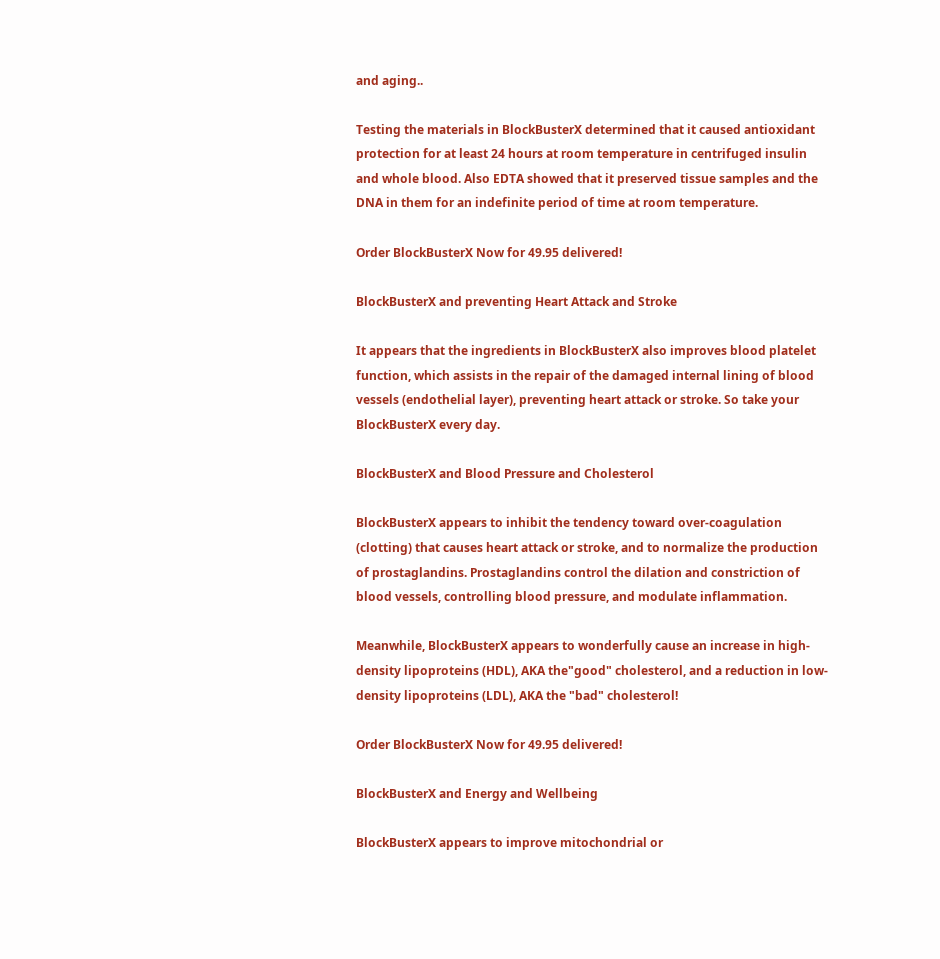and aging..

Testing the materials in BlockBusterX determined that it caused antioxidant protection for at least 24 hours at room temperature in centrifuged insulin and whole blood. Also EDTA showed that it preserved tissue samples and the DNA in them for an indefinite period of time at room temperature.

Order BlockBusterX Now for 49.95 delivered!

BlockBusterX and preventing Heart Attack and Stroke

It appears that the ingredients in BlockBusterX also improves blood platelet function, which assists in the repair of the damaged internal lining of blood vessels (endothelial layer), preventing heart attack or stroke. So take your BlockBusterX every day.

BlockBusterX and Blood Pressure and Cholesterol

BlockBusterX appears to inhibit the tendency toward over-coagulation (clotting) that causes heart attack or stroke, and to normalize the production of prostaglandins. Prostaglandins control the dilation and constriction of blood vessels, controlling blood pressure, and modulate inflammation.

Meanwhile, BlockBusterX appears to wonderfully cause an increase in high-density lipoproteins (HDL), AKA the"good" cholesterol, and a reduction in low-density lipoproteins (LDL), AKA the "bad" cholesterol!

Order BlockBusterX Now for 49.95 delivered!

BlockBusterX and Energy and Wellbeing

BlockBusterX appears to improve mitochondrial or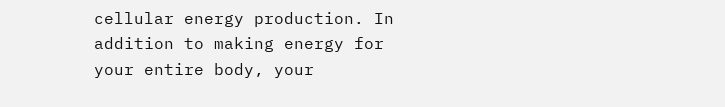cellular energy production. In addition to making energy for your entire body, your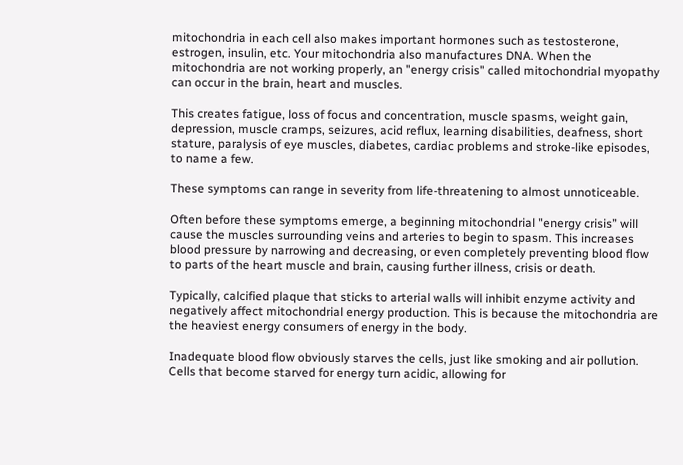mitochondria in each cell also makes important hormones such as testosterone, estrogen, insulin, etc. Your mitochondria also manufactures DNA. When the mitochondria are not working properly, an "energy crisis" called mitochondrial myopathy can occur in the brain, heart and muscles.

This creates fatigue, loss of focus and concentration, muscle spasms, weight gain, depression, muscle cramps, seizures, acid reflux, learning disabilities, deafness, short stature, paralysis of eye muscles, diabetes, cardiac problems and stroke-like episodes, to name a few.

These symptoms can range in severity from life-threatening to almost unnoticeable.

Often before these symptoms emerge, a beginning mitochondrial "energy crisis” will cause the muscles surrounding veins and arteries to begin to spasm. This increases blood pressure by narrowing and decreasing, or even completely preventing blood flow to parts of the heart muscle and brain, causing further illness, crisis or death.

Typically, calcified plaque that sticks to arterial walls will inhibit enzyme activity and negatively affect mitochondrial energy production. This is because the mitochondria are the heaviest energy consumers of energy in the body.

Inadequate blood flow obviously starves the cells, just like smoking and air pollution. Cells that become starved for energy turn acidic, allowing for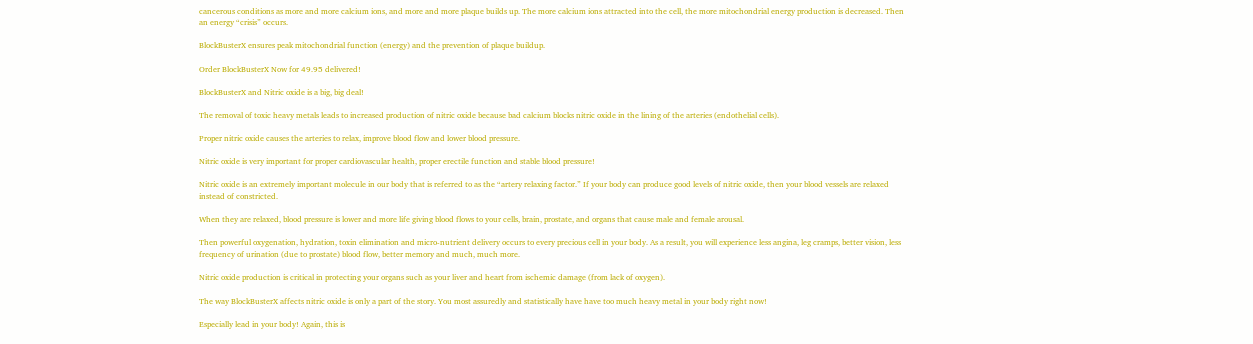cancerous conditions as more and more calcium ions, and more and more plaque builds up. The more calcium ions attracted into the cell, the more mitochondrial energy production is decreased. Then an energy “crisis” occurs.

BlockBusterX ensures peak mitochondrial function (energy) and the prevention of plaque buildup.

Order BlockBusterX Now for 49.95 delivered!

BlockBusterX and Nitric oxide is a big, big deal!

The removal of toxic heavy metals leads to increased production of nitric oxide because bad calcium blocks nitric oxide in the lining of the arteries (endothelial cells).

Proper nitric oxide causes the arteries to relax, improve blood flow and lower blood pressure.

Nitric oxide is very important for proper cardiovascular health, proper erectile function and stable blood pressure!

Nitric oxide is an extremely important molecule in our body that is referred to as the “artery relaxing factor.” If your body can produce good levels of nitric oxide, then your blood vessels are relaxed instead of constricted.

When they are relaxed, blood pressure is lower and more life giving blood flows to your cells, brain, prostate, and organs that cause male and female arousal.

Then powerful oxygenation, hydration, toxin elimination and micro-nutrient delivery occurs to every precious cell in your body. As a result, you will experience less angina, leg cramps, better vision, less frequency of urination (due to prostate) blood flow, better memory and much, much more.

Nitric oxide production is critical in protecting your organs such as your liver and heart from ischemic damage (from lack of oxygen).

The way BlockBusterX affects nitric oxide is only a part of the story. You most assuredly and statistically have have too much heavy metal in your body right now!

Especially lead in your body! Again, this is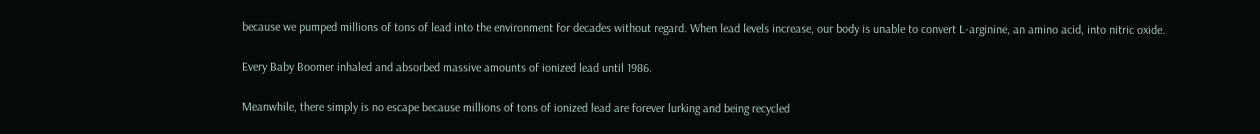because we pumped millions of tons of lead into the environment for decades without regard. When lead levels increase, our body is unable to convert L-arginine, an amino acid, into nitric oxide.

Every Baby Boomer inhaled and absorbed massive amounts of ionized lead until 1986.

Meanwhile, there simply is no escape because millions of tons of ionized lead are forever lurking and being recycled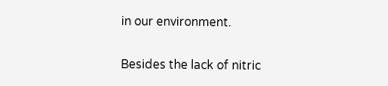in our environment.

Besides the lack of nitric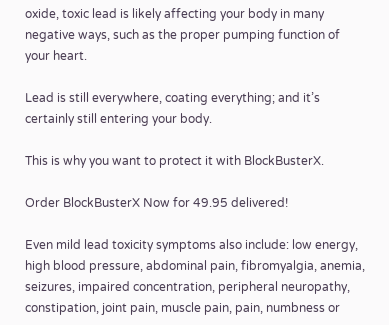oxide, toxic lead is likely affecting your body in many negative ways, such as the proper pumping function of your heart.

Lead is still everywhere, coating everything; and it’s certainly still entering your body.

This is why you want to protect it with BlockBusterX.

Order BlockBusterX Now for 49.95 delivered!

Even mild lead toxicity symptoms also include: low energy, high blood pressure, abdominal pain, fibromyalgia, anemia, seizures, impaired concentration, peripheral neuropathy, constipation, joint pain, muscle pain, pain, numbness or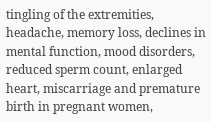tingling of the extremities, headache, memory loss, declines in mental function, mood disorders, reduced sperm count, enlarged heart, miscarriage and premature birth in pregnant women,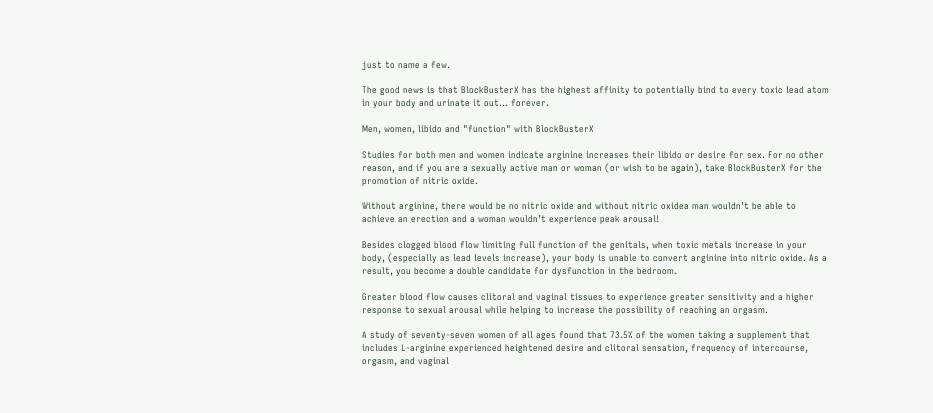just to name a few.

The good news is that BlockBusterX has the highest affinity to potentially bind to every toxic lead atom in your body and urinate it out… forever.

Men, women, libido and "function" with BlockBusterX

Studies for both men and women indicate arginine increases their libido or desire for sex. For no other reason, and if you are a sexually active man or woman (or wish to be again), take BlockBusterX for the promotion of nitric oxide.

Without arginine, there would be no nitric oxide and without nitric oxidea man wouldn’t be able to achieve an erection and a woman wouldn’t experience peak arousal!

Besides clogged blood flow limiting full function of the genitals, when toxic metals increase in your body, (especially as lead levels increase), your body is unable to convert arginine into nitric oxide. As a result, you become a double candidate for dysfunction in the bedroom.

Greater blood flow causes clitoral and vaginal tissues to experience greater sensitivity and a higher response to sexual arousal while helping to increase the possibility of reaching an orgasm.

A study of seventy-seven women of all ages found that 73.5% of the women taking a supplement that includes L-arginine experienced heightened desire and clitoral sensation, frequency of intercourse, orgasm, and vaginal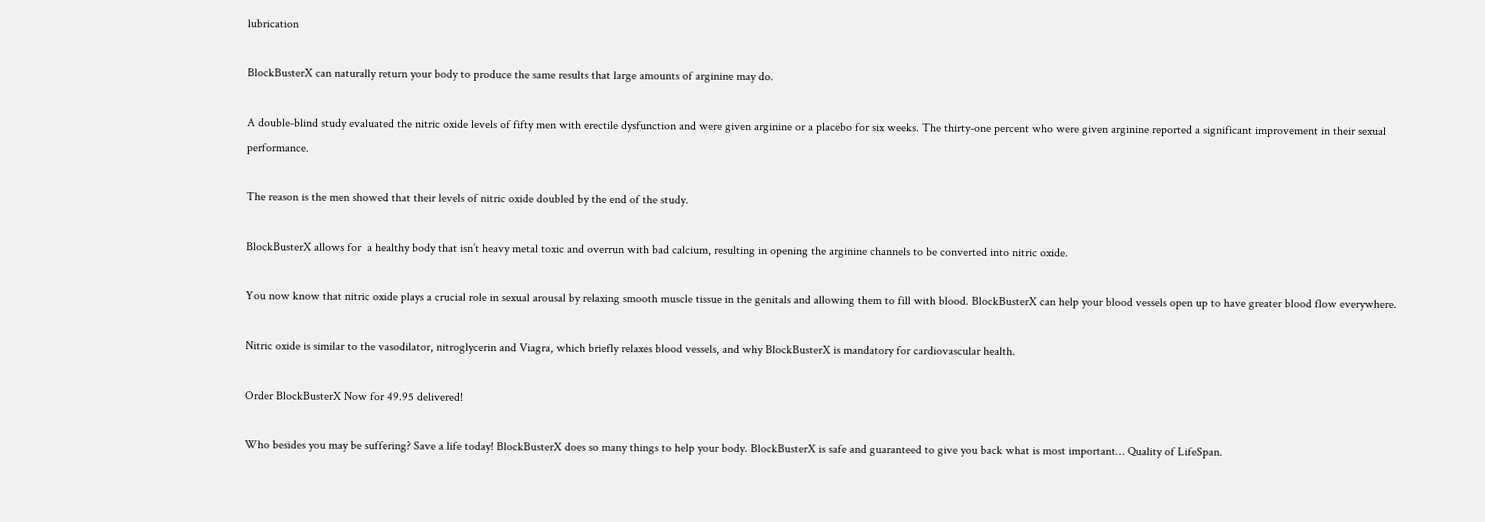lubrication

BlockBusterX can naturally return your body to produce the same results that large amounts of arginine may do.

A double-blind study evaluated the nitric oxide levels of fifty men with erectile dysfunction and were given arginine or a placebo for six weeks. The thirty-one percent who were given arginine reported a significant improvement in their sexual performance.

The reason is the men showed that their levels of nitric oxide doubled by the end of the study.

BlockBusterX allows for  a healthy body that isn’t heavy metal toxic and overrun with bad calcium, resulting in opening the arginine channels to be converted into nitric oxide.

You now know that nitric oxide plays a crucial role in sexual arousal by relaxing smooth muscle tissue in the genitals and allowing them to fill with blood. BlockBusterX can help your blood vessels open up to have greater blood flow everywhere.

Nitric oxide is similar to the vasodilator, nitroglycerin and Viagra, which briefly relaxes blood vessels, and why BlockBusterX is mandatory for cardiovascular health.

Order BlockBusterX Now for 49.95 delivered!

Who besides you may be suffering? Save a life today! BlockBusterX does so many things to help your body. BlockBusterX is safe and guaranteed to give you back what is most important… Quality of LifeSpan.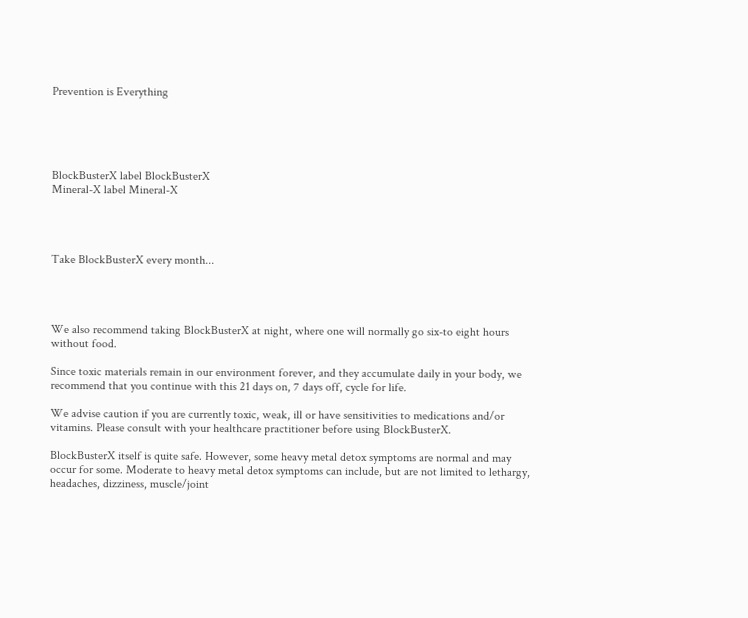Prevention is Everything





BlockBusterX label BlockBusterX
Mineral-X label Mineral-X




Take BlockBusterX every month...




We also recommend taking BlockBusterX at night, where one will normally go six-to eight hours without food.

Since toxic materials remain in our environment forever, and they accumulate daily in your body, we recommend that you continue with this 21 days on, 7 days off, cycle for life.

We advise caution if you are currently toxic, weak, ill or have sensitivities to medications and/or vitamins. Please consult with your healthcare practitioner before using BlockBusterX.

BlockBusterX itself is quite safe. However, some heavy metal detox symptoms are normal and may occur for some. Moderate to heavy metal detox symptoms can include, but are not limited to lethargy, headaches, dizziness, muscle/joint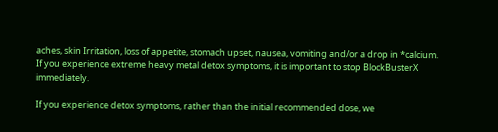aches, skin Irritation, loss of appetite, stomach upset, nausea, vomiting and/or a drop in *calcium. If you experience extreme heavy metal detox symptoms, it is important to stop BlockBusterX immediately.

If you experience detox symptoms, rather than the initial recommended dose, we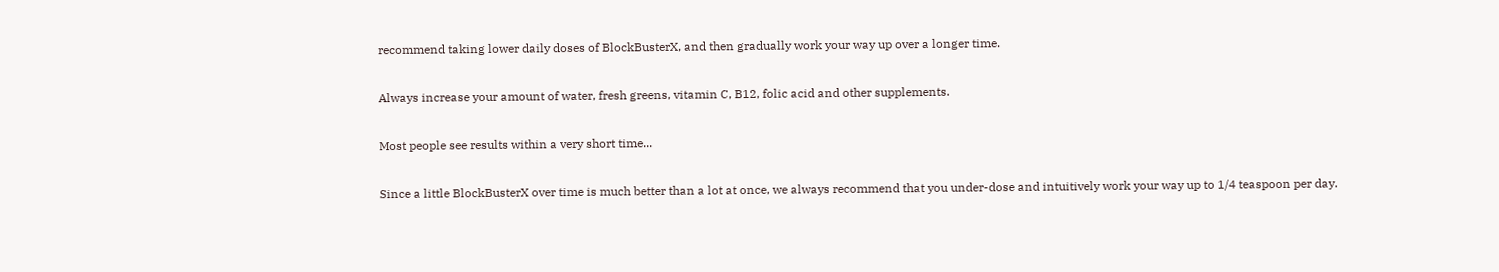recommend taking lower daily doses of BlockBusterX, and then gradually work your way up over a longer time.

Always increase your amount of water, fresh greens, vitamin C, B12, folic acid and other supplements.

Most people see results within a very short time...

Since a little BlockBusterX over time is much better than a lot at once, we always recommend that you under-dose and intuitively work your way up to 1/4 teaspoon per day.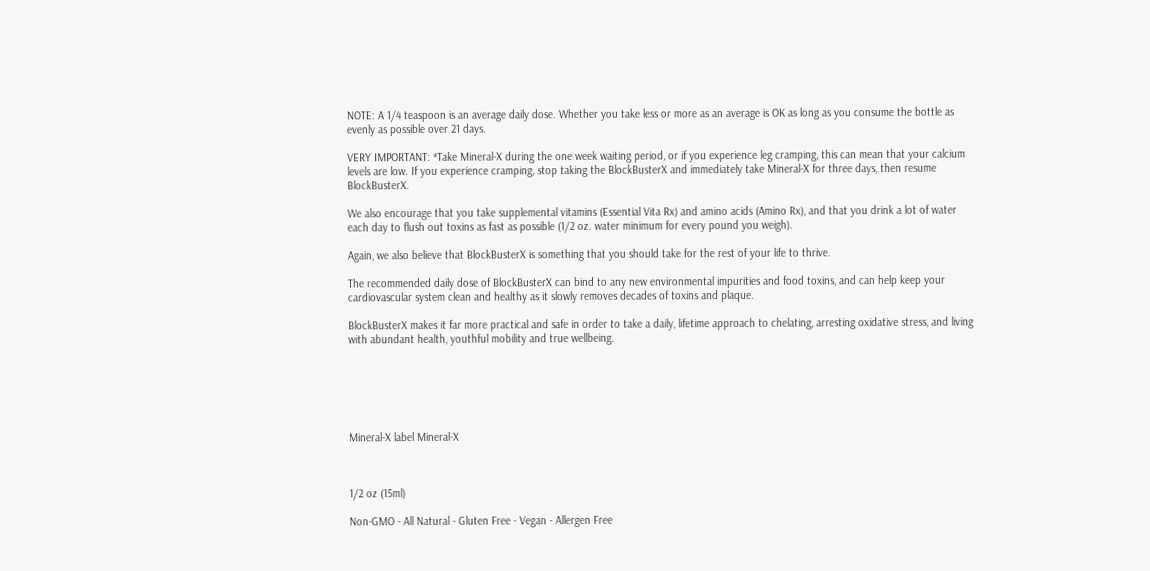NOTE: A 1/4 teaspoon is an average daily dose. Whether you take less or more as an average is OK as long as you consume the bottle as evenly as possible over 21 days.

VERY IMPORTANT: *Take Mineral-X during the one week waiting period, or if you experience leg cramping, this can mean that your calcium levels are low. If you experience cramping, stop taking the BlockBusterX and immediately take Mineral-X for three days, then resume BlockBusterX.

We also encourage that you take supplemental vitamins (Essential Vita Rx) and amino acids (Amino Rx), and that you drink a lot of water each day to flush out toxins as fast as possible (1/2 oz. water minimum for every pound you weigh).

Again, we also believe that BlockBusterX is something that you should take for the rest of your life to thrive.

The recommended daily dose of BlockBusterX can bind to any new environmental impurities and food toxins, and can help keep your cardiovascular system clean and healthy as it slowly removes decades of toxins and plaque.

BlockBusterX makes it far more practical and safe in order to take a daily, lifetime approach to chelating, arresting oxidative stress, and living with abundant health, youthful mobility and true wellbeing.






Mineral-X label Mineral-X



1/2 oz (15ml)

Non-GMO - All Natural - Gluten Free - Vegan - Allergen Free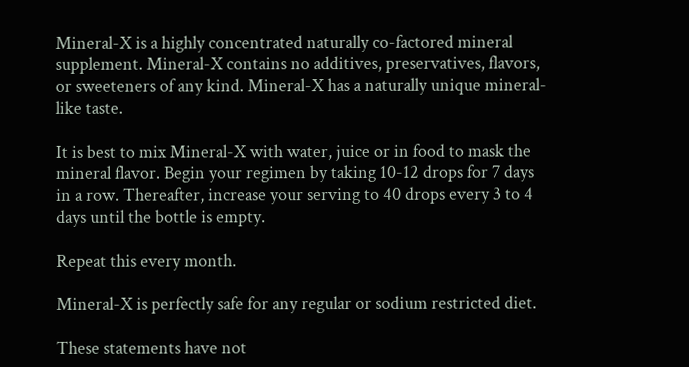Mineral-X is a highly concentrated naturally co-factored mineral supplement. Mineral-X contains no additives, preservatives, flavors, or sweeteners of any kind. Mineral-X has a naturally unique mineral-like taste.

It is best to mix Mineral-X with water, juice or in food to mask the mineral flavor. Begin your regimen by taking 10-12 drops for 7 days in a row. Thereafter, increase your serving to 40 drops every 3 to 4 days until the bottle is empty.

Repeat this every month.

Mineral-X is perfectly safe for any regular or sodium restricted diet.

These statements have not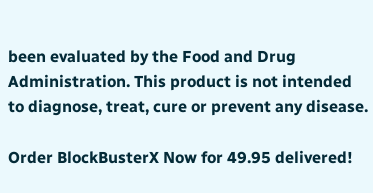been evaluated by the Food and Drug Administration. This product is not intended to diagnose, treat, cure or prevent any disease.

Order BlockBusterX Now for 49.95 delivered!